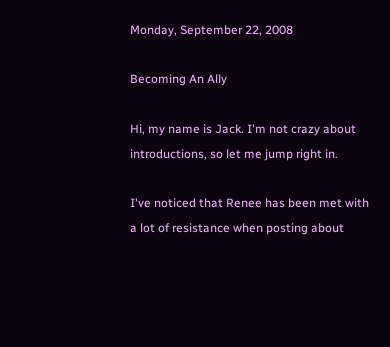Monday, September 22, 2008

Becoming An Ally

Hi, my name is Jack. I'm not crazy about introductions, so let me jump right in.

I've noticed that Renee has been met with a lot of resistance when posting about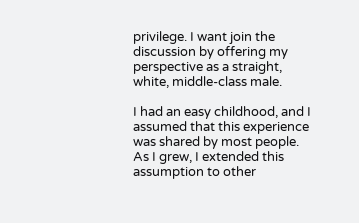privilege. I want join the discussion by offering my perspective as a straight, white, middle-class male.

I had an easy childhood, and I assumed that this experience was shared by most people. As I grew, I extended this assumption to other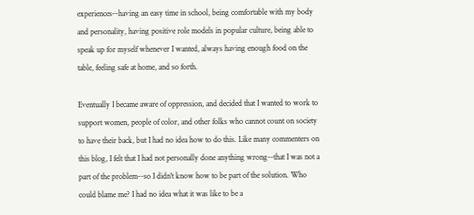experiences--having an easy time in school, being comfortable with my body and personality, having positive role models in popular culture, being able to speak up for myself whenever I wanted, always having enough food on the table, feeling safe at home, and so forth.

Eventually I became aware of oppression, and decided that I wanted to work to support women, people of color, and other folks who cannot count on society to have their back, but I had no idea how to do this. Like many commenters on this blog, I felt that I had not personally done anything wrong--that I was not a part of the problem--so I didn't know how to be part of the solution. Who could blame me? I had no idea what it was like to be a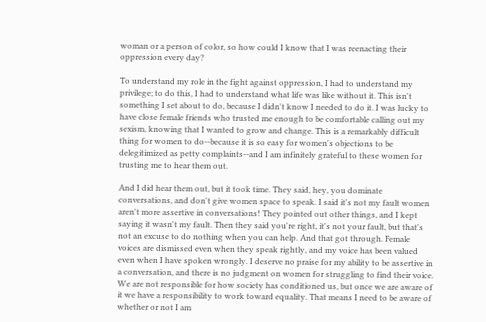woman or a person of color, so how could I know that I was reenacting their oppression every day?

To understand my role in the fight against oppression, I had to understand my privilege; to do this, I had to understand what life was like without it. This isn't something I set about to do, because I didn't know I needed to do it. I was lucky to have close female friends who trusted me enough to be comfortable calling out my sexism, knowing that I wanted to grow and change. This is a remarkably difficult thing for women to do--because it is so easy for women's objections to be delegitimized as petty complaints--and I am infinitely grateful to these women for trusting me to hear them out.

And I did hear them out, but it took time. They said, hey, you dominate conversations, and don't give women space to speak. I said it's not my fault women aren't more assertive in conversations! They pointed out other things, and I kept saying it wasn't my fault. Then they said you're right, it's not your fault, but that's not an excuse to do nothing when you can help. And that got through. Female voices are dismissed even when they speak rightly, and my voice has been valued even when I have spoken wrongly. I deserve no praise for my ability to be assertive in a conversation, and there is no judgment on women for struggling to find their voice. We are not responsible for how society has conditioned us, but once we are aware of it we have a responsibility to work toward equality. That means I need to be aware of whether or not I am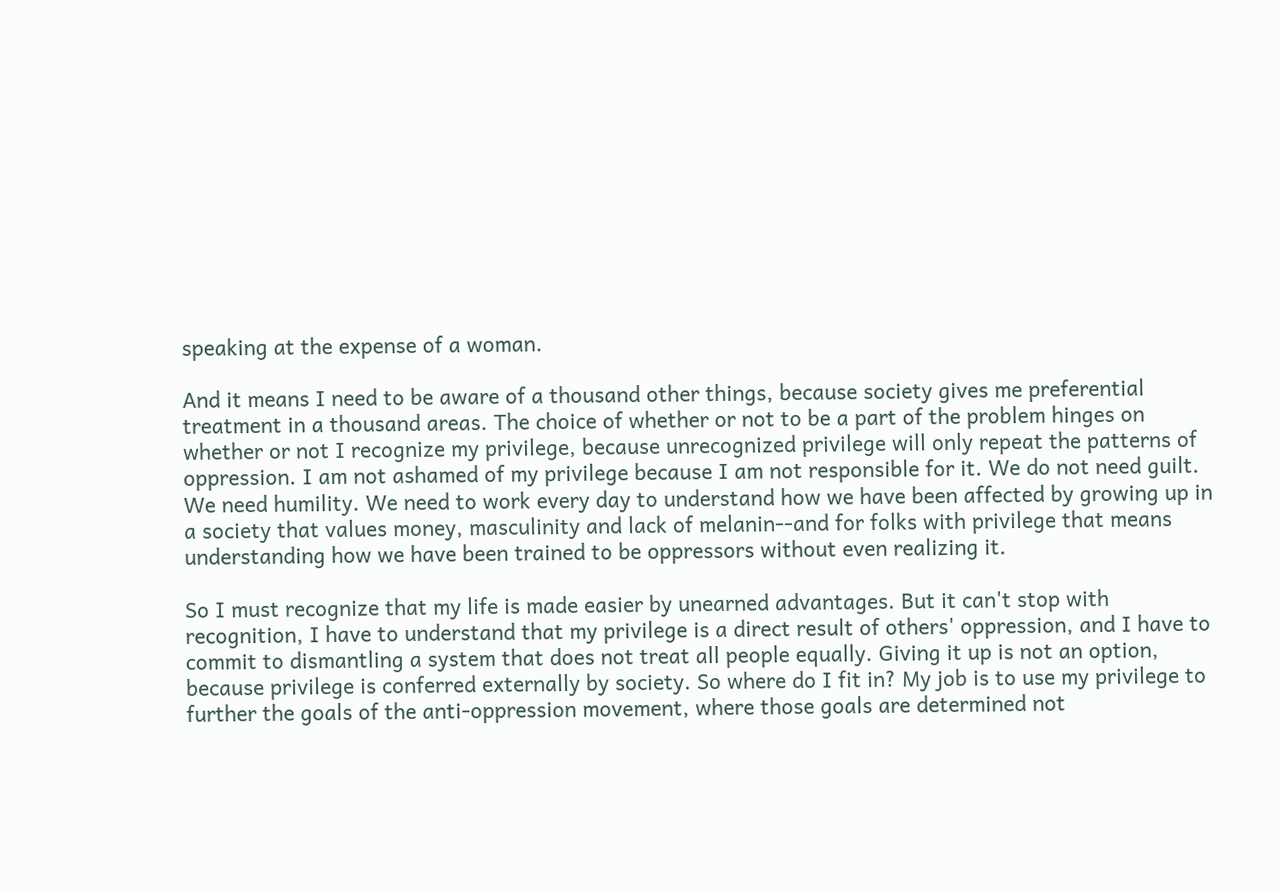speaking at the expense of a woman.

And it means I need to be aware of a thousand other things, because society gives me preferential treatment in a thousand areas. The choice of whether or not to be a part of the problem hinges on whether or not I recognize my privilege, because unrecognized privilege will only repeat the patterns of oppression. I am not ashamed of my privilege because I am not responsible for it. We do not need guilt. We need humility. We need to work every day to understand how we have been affected by growing up in a society that values money, masculinity and lack of melanin--and for folks with privilege that means understanding how we have been trained to be oppressors without even realizing it.

So I must recognize that my life is made easier by unearned advantages. But it can't stop with recognition, I have to understand that my privilege is a direct result of others' oppression, and I have to commit to dismantling a system that does not treat all people equally. Giving it up is not an option, because privilege is conferred externally by society. So where do I fit in? My job is to use my privilege to further the goals of the anti-oppression movement, where those goals are determined not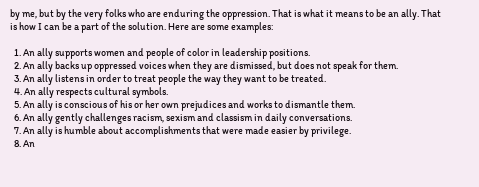by me, but by the very folks who are enduring the oppression. That is what it means to be an ally. That is how I can be a part of the solution. Here are some examples:

  1. An ally supports women and people of color in leadership positions.
  2. An ally backs up oppressed voices when they are dismissed, but does not speak for them.
  3. An ally listens in order to treat people the way they want to be treated.
  4. An ally respects cultural symbols.
  5. An ally is conscious of his or her own prejudices and works to dismantle them.
  6. An ally gently challenges racism, sexism and classism in daily conversations.
  7. An ally is humble about accomplishments that were made easier by privilege.
  8. An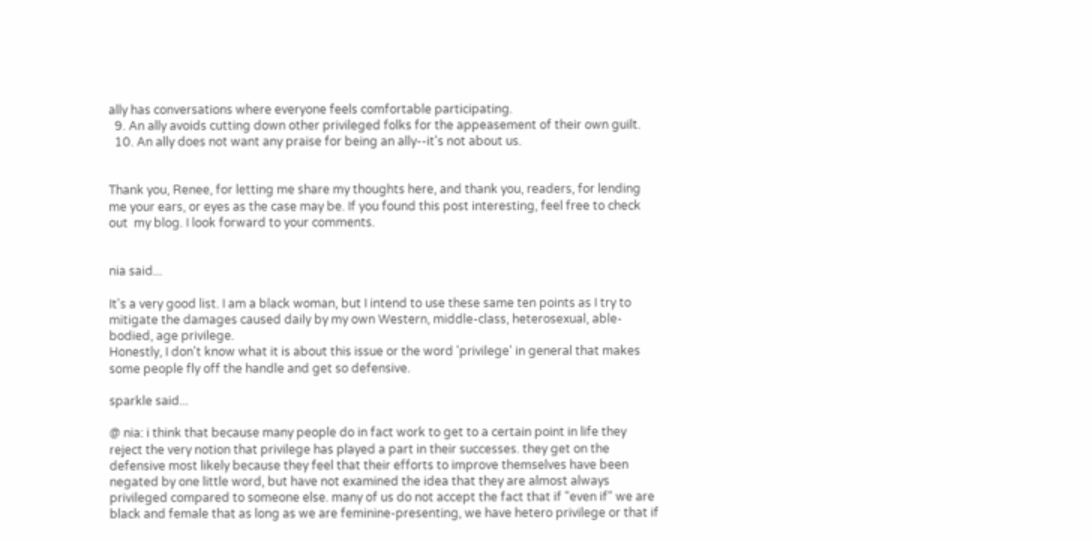ally has conversations where everyone feels comfortable participating.
  9. An ally avoids cutting down other privileged folks for the appeasement of their own guilt.
  10. An ally does not want any praise for being an ally--it's not about us.


Thank you, Renee, for letting me share my thoughts here, and thank you, readers, for lending me your ears, or eyes as the case may be. If you found this post interesting, feel free to check out  my blog. I look forward to your comments.


nia said...

It's a very good list. I am a black woman, but I intend to use these same ten points as I try to mitigate the damages caused daily by my own Western, middle-class, heterosexual, able-bodied, age privilege.
Honestly, I don't know what it is about this issue or the word 'privilege' in general that makes some people fly off the handle and get so defensive.

sparkle said...

@ nia: i think that because many people do in fact work to get to a certain point in life they reject the very notion that privilege has played a part in their successes. they get on the defensive most likely because they feel that their efforts to improve themselves have been negated by one little word, but have not examined the idea that they are almost always privileged compared to someone else. many of us do not accept the fact that if "even if" we are black and female that as long as we are feminine-presenting, we have hetero privilege or that if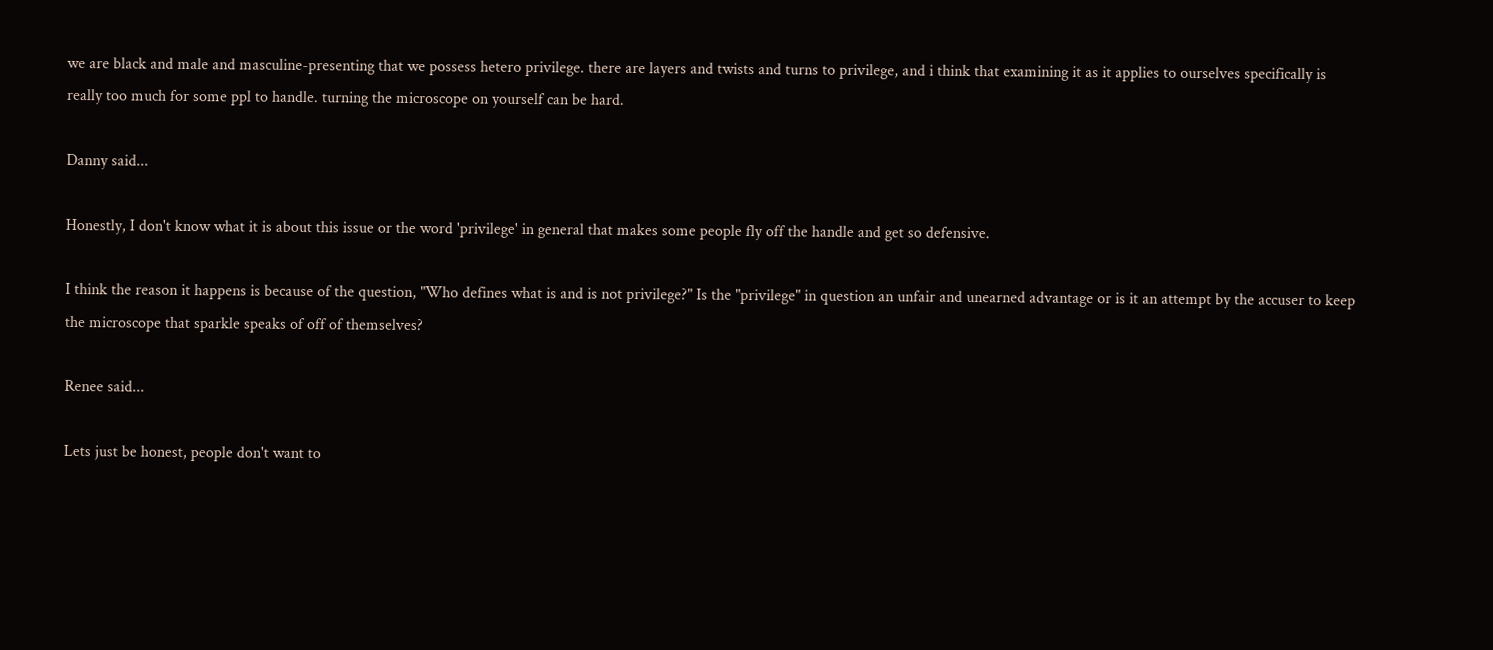we are black and male and masculine-presenting that we possess hetero privilege. there are layers and twists and turns to privilege, and i think that examining it as it applies to ourselves specifically is really too much for some ppl to handle. turning the microscope on yourself can be hard.

Danny said...

Honestly, I don't know what it is about this issue or the word 'privilege' in general that makes some people fly off the handle and get so defensive.

I think the reason it happens is because of the question, "Who defines what is and is not privilege?" Is the "privilege" in question an unfair and unearned advantage or is it an attempt by the accuser to keep the microscope that sparkle speaks of off of themselves?

Renee said...

Lets just be honest, people don't want to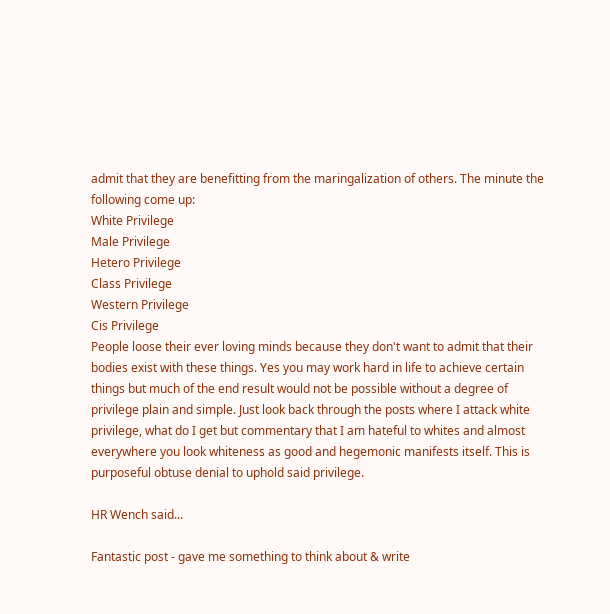admit that they are benefitting from the maringalization of others. The minute the following come up:
White Privilege
Male Privilege
Hetero Privilege
Class Privilege
Western Privilege
Cis Privilege
People loose their ever loving minds because they don't want to admit that their bodies exist with these things. Yes you may work hard in life to achieve certain things but much of the end result would not be possible without a degree of privilege plain and simple. Just look back through the posts where I attack white privilege, what do I get but commentary that I am hateful to whites and almost everywhere you look whiteness as good and hegemonic manifests itself. This is purposeful obtuse denial to uphold said privilege.

HR Wench said...

Fantastic post - gave me something to think about & write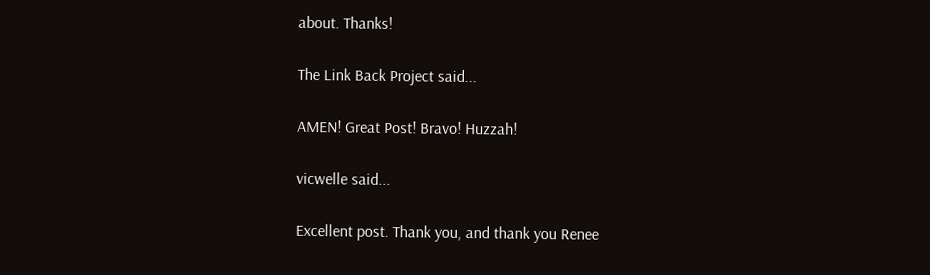about. Thanks!

The Link Back Project said...

AMEN! Great Post! Bravo! Huzzah!

vicwelle said...

Excellent post. Thank you, and thank you Renee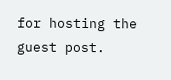for hosting the guest post.